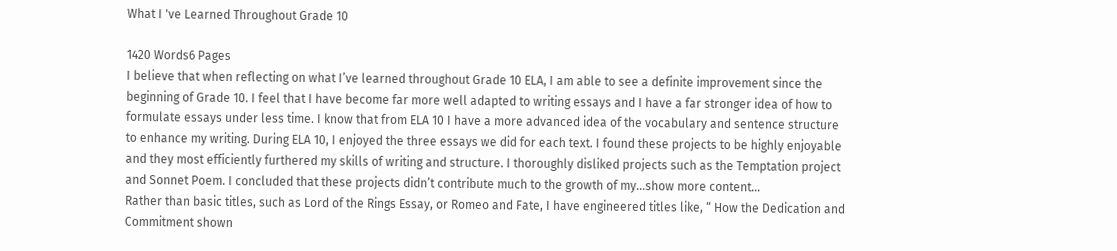What I 've Learned Throughout Grade 10

1420 Words6 Pages
I believe that when reflecting on what I’ve learned throughout Grade 10 ELA, I am able to see a definite improvement since the beginning of Grade 10. I feel that I have become far more well adapted to writing essays and I have a far stronger idea of how to formulate essays under less time. I know that from ELA 10 I have a more advanced idea of the vocabulary and sentence structure to enhance my writing. During ELA 10, I enjoyed the three essays we did for each text. I found these projects to be highly enjoyable and they most efficiently furthered my skills of writing and structure. I thoroughly disliked projects such as the Temptation project and Sonnet Poem. I concluded that these projects didn’t contribute much to the growth of my…show more content…
Rather than basic titles, such as Lord of the Rings Essay, or Romeo and Fate, I have engineered titles like, “ How the Dedication and Commitment shown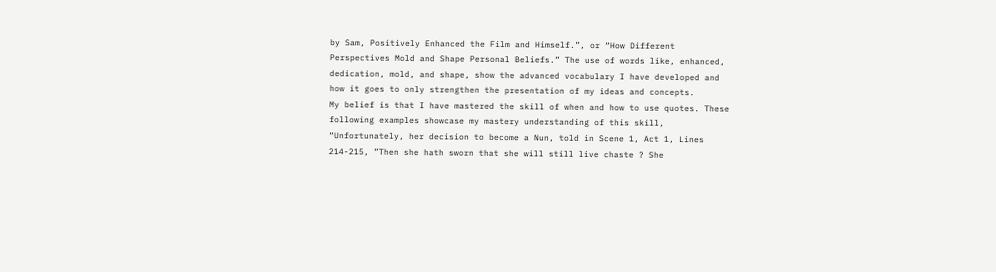by Sam, Positively Enhanced the Film and Himself.”, or “How Different Perspectives Mold and Shape Personal Beliefs.” The use of words like, enhanced, dedication, mold, and shape, show the advanced vocabulary I have developed and how it goes to only strengthen the presentation of my ideas and concepts.
My belief is that I have mastered the skill of when and how to use quotes. These following examples showcase my mastery understanding of this skill, “Unfortunately, her decision to become a Nun, told in Scene 1, Act 1, Lines 214-215, ”Then she hath sworn that she will still live chaste ? She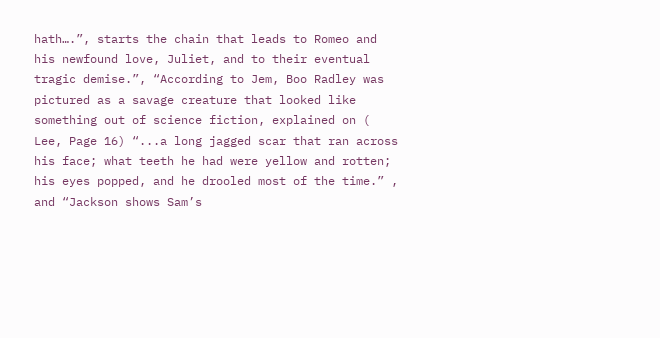hath….”, starts the chain that leads to Romeo and his newfound love, Juliet, and to their eventual tragic demise.”, “According to Jem, Boo Radley was pictured as a savage creature that looked like something out of science fiction, explained on ( Lee, Page 16) “...a long jagged scar that ran across his face; what teeth he had were yellow and rotten; his eyes popped, and he drooled most of the time.” , and “Jackson shows Sam’s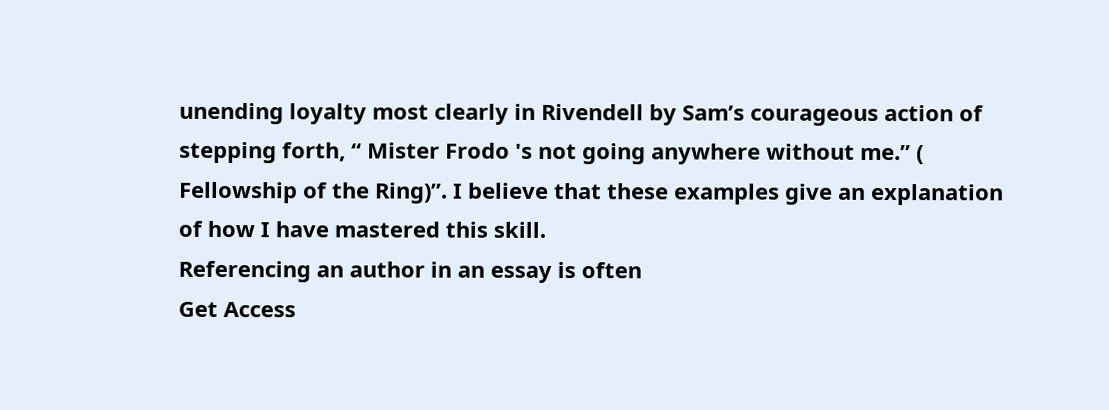unending loyalty most clearly in Rivendell by Sam’s courageous action of stepping forth, “ Mister Frodo 's not going anywhere without me.” ( Fellowship of the Ring)”. I believe that these examples give an explanation of how I have mastered this skill.
Referencing an author in an essay is often
Get Access